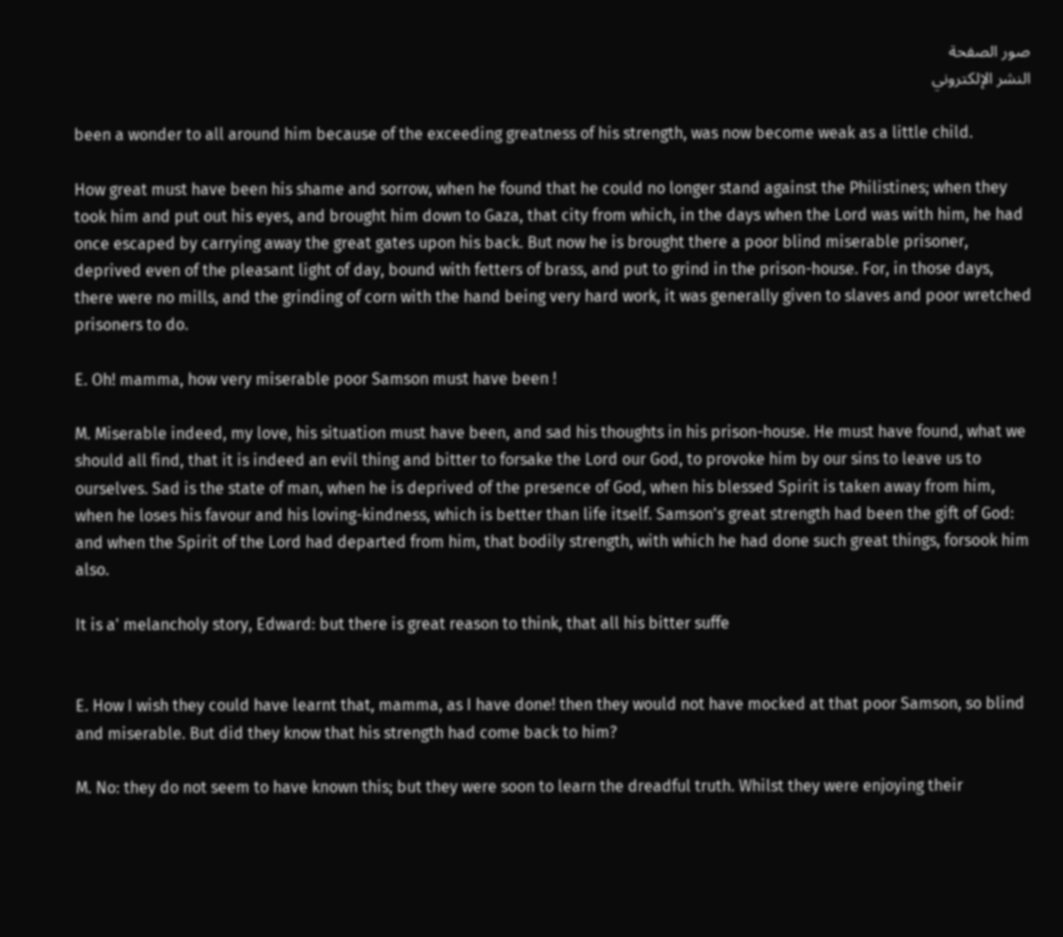صور الصفحة
النشر الإلكتروني

been a wonder to all around him because of the exceeding greatness of his strength, was now become weak as a little child.

How great must have been his shame and sorrow, when he found that he could no longer stand against the Philistines; when they took him and put out his eyes, and brought him down to Gaza, that city from which, in the days when the Lord was with him, he had once escaped by carrying away the great gates upon his back. But now he is brought there a poor blind miserable prisoner, deprived even of the pleasant light of day, bound with fetters of brass, and put to grind in the prison-house. For, in those days, there were no mills, and the grinding of corn with the hand being very hard work, it was generally given to slaves and poor wretched prisoners to do.

E. Oh! mamma, how very miserable poor Samson must have been !

M. Miserable indeed, my love, his situation must have been, and sad his thoughts in his prison-house. He must have found, what we should all find, that it is indeed an evil thing and bitter to forsake the Lord our God, to provoke him by our sins to leave us to ourselves. Sad is the state of man, when he is deprived of the presence of God, when his blessed Spirit is taken away from him, when he loses his favour and his loving-kindness, which is better than life itself. Samson's great strength had been the gift of God: and when the Spirit of the Lord had departed from him, that bodily strength, with which he had done such great things, forsook him also.

It is a' melancholy story, Edward: but there is great reason to think, that all his bitter suffe


E. How I wish they could have learnt that, mamma, as I have done! then they would not have mocked at that poor Samson, so blind and miserable. But did they know that his strength had come back to him?

M. No: they do not seem to have known this; but they were soon to learn the dreadful truth. Whilst they were enjoying their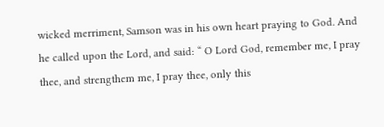wicked merriment, Samson was in his own heart praying to God. And he called upon the Lord, and said: “ O Lord God, remember me, I pray thee, and strengthem me, I pray thee, only this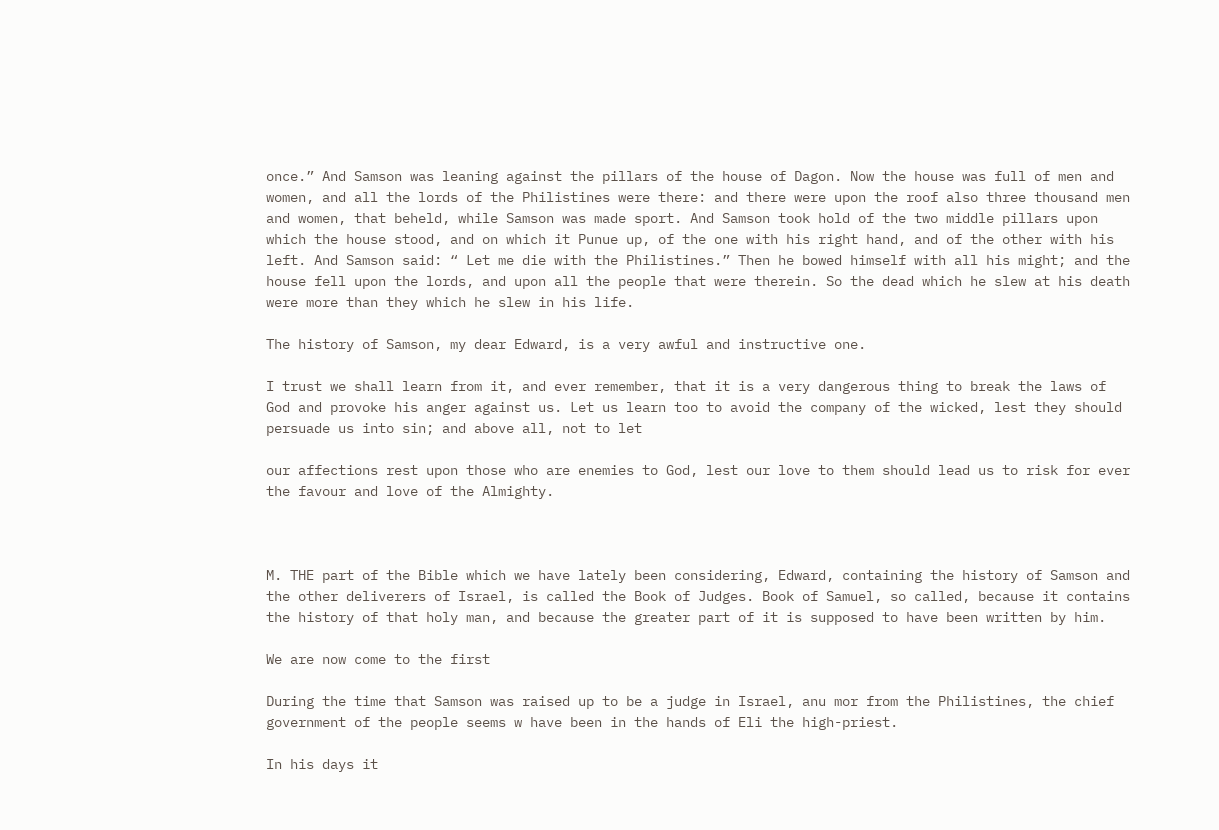once.” And Samson was leaning against the pillars of the house of Dagon. Now the house was full of men and women, and all the lords of the Philistines were there: and there were upon the roof also three thousand men and women, that beheld, while Samson was made sport. And Samson took hold of the two middle pillars upon which the house stood, and on which it Punue up, of the one with his right hand, and of the other with his left. And Samson said: “ Let me die with the Philistines.” Then he bowed himself with all his might; and the house fell upon the lords, and upon all the people that were therein. So the dead which he slew at his death were more than they which he slew in his life.

The history of Samson, my dear Edward, is a very awful and instructive one.

I trust we shall learn from it, and ever remember, that it is a very dangerous thing to break the laws of God and provoke his anger against us. Let us learn too to avoid the company of the wicked, lest they should persuade us into sin; and above all, not to let

our affections rest upon those who are enemies to God, lest our love to them should lead us to risk for ever the favour and love of the Almighty.



M. THE part of the Bible which we have lately been considering, Edward, containing the history of Samson and the other deliverers of Israel, is called the Book of Judges. Book of Samuel, so called, because it contains the history of that holy man, and because the greater part of it is supposed to have been written by him.

We are now come to the first

During the time that Samson was raised up to be a judge in Israel, anu mor from the Philistines, the chief government of the people seems w have been in the hands of Eli the high-priest.

In his days it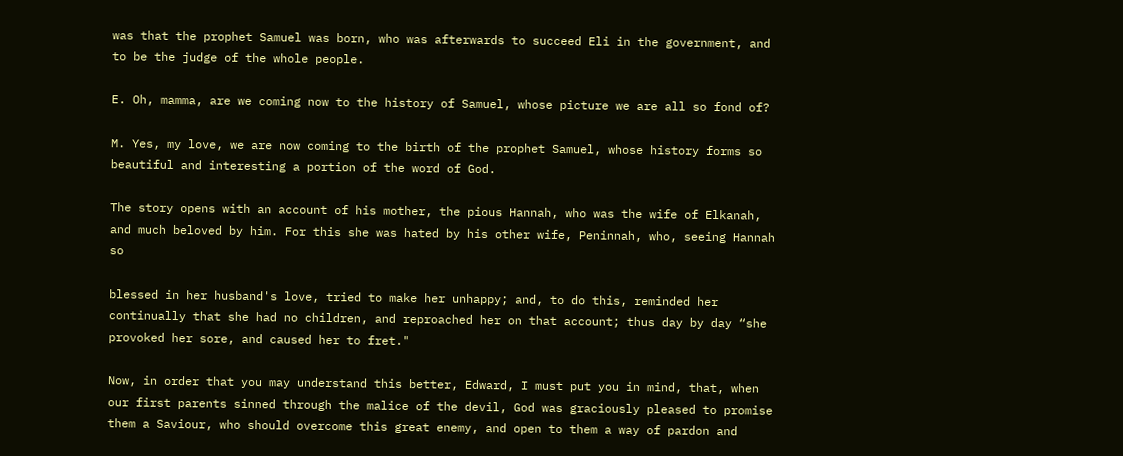was that the prophet Samuel was born, who was afterwards to succeed Eli in the government, and to be the judge of the whole people.

E. Oh, mamma, are we coming now to the history of Samuel, whose picture we are all so fond of?

M. Yes, my love, we are now coming to the birth of the prophet Samuel, whose history forms so beautiful and interesting a portion of the word of God.

The story opens with an account of his mother, the pious Hannah, who was the wife of Elkanah, and much beloved by him. For this she was hated by his other wife, Peninnah, who, seeing Hannah so

blessed in her husband's love, tried to make her unhappy; and, to do this, reminded her continually that she had no children, and reproached her on that account; thus day by day “she provoked her sore, and caused her to fret."

Now, in order that you may understand this better, Edward, I must put you in mind, that, when our first parents sinned through the malice of the devil, God was graciously pleased to promise them a Saviour, who should overcome this great enemy, and open to them a way of pardon and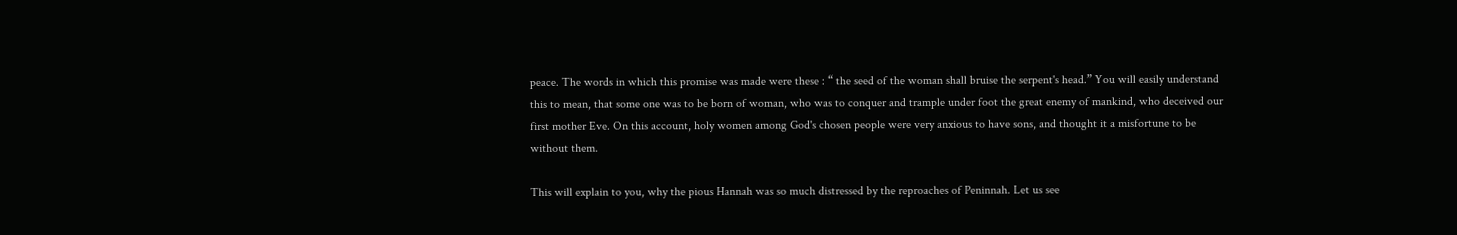peace. The words in which this promise was made were these : “ the seed of the woman shall bruise the serpent's head.” You will easily understand this to mean, that some one was to be born of woman, who was to conquer and trample under foot the great enemy of mankind, who deceived our first mother Eve. On this account, holy women among God's chosen people were very anxious to have sons, and thought it a misfortune to be without them.

This will explain to you, why the pious Hannah was so much distressed by the reproaches of Peninnah. Let us see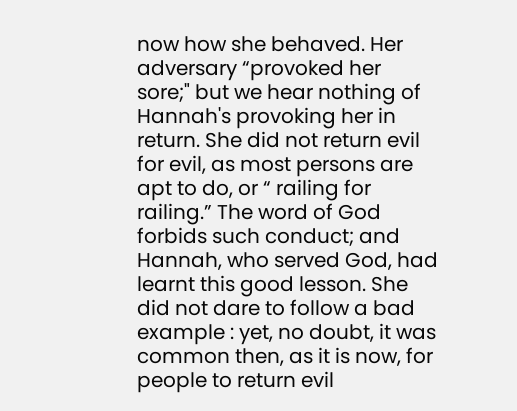now how she behaved. Her adversary “provoked her sore;" but we hear nothing of Hannah's provoking her in return. She did not return evil for evil, as most persons are apt to do, or “ railing for railing.” The word of God forbids such conduct; and Hannah, who served God, had learnt this good lesson. She did not dare to follow a bad example : yet, no doubt, it was common then, as it is now, for people to return evil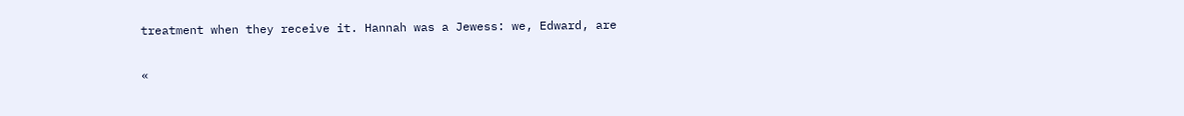treatment when they receive it. Hannah was a Jewess: we, Edward, are

«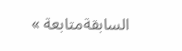السابقةمتابعة »